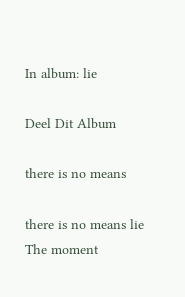In album: lie

Deel Dit Album

there is no means

there is no means lie
The moment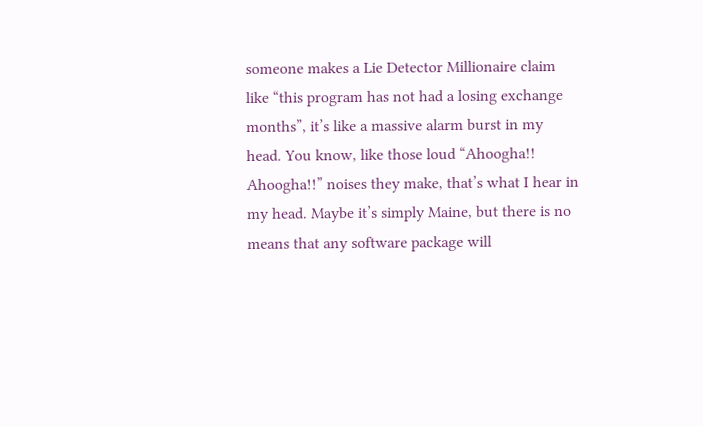someone makes a Lie Detector Millionaire claim like “this program has not had a losing exchange months”, it’s like a massive alarm burst in my head. You know, like those loud “Ahoogha!! Ahoogha!!” noises they make, that’s what I hear in my head. Maybe it’s simply Maine, but there is no means that any software package will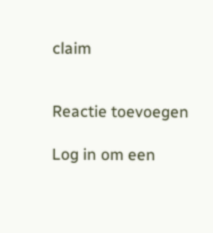claim


Reactie toevoegen

Log in om een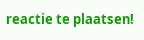reactie te plaatsen!